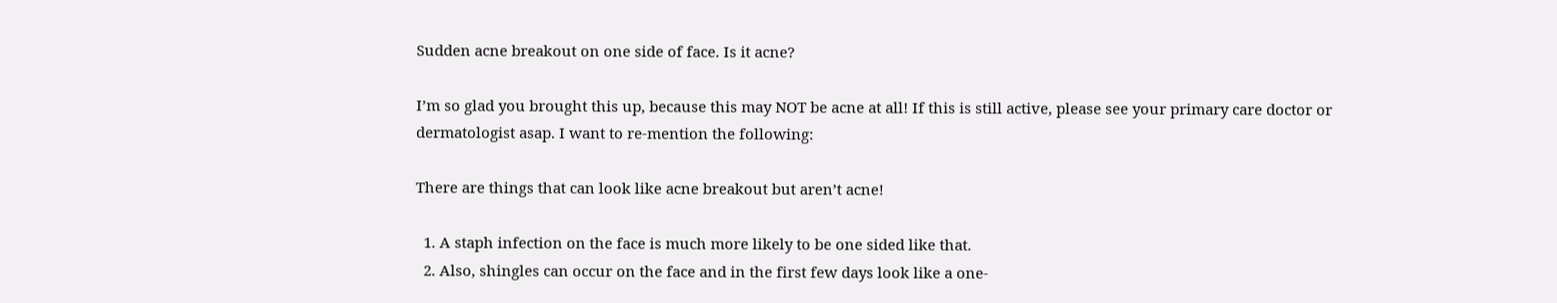Sudden acne breakout on one side of face. Is it acne?

I’m so glad you brought this up, because this may NOT be acne at all! If this is still active, please see your primary care doctor or dermatologist asap. I want to re-mention the following:

There are things that can look like acne breakout but aren’t acne!

  1. A staph infection on the face is much more likely to be one sided like that.
  2. Also, shingles can occur on the face and in the first few days look like a one-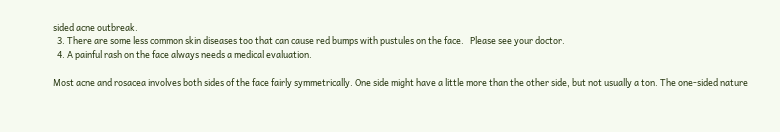sided acne outbreak.
  3. There are some less common skin diseases too that can cause red bumps with pustules on the face.   Please see your doctor.
  4. A painful rash on the face always needs a medical evaluation.

Most acne and rosacea involves both sides of the face fairly symmetrically. One side might have a little more than the other side, but not usually a ton. The one-sided nature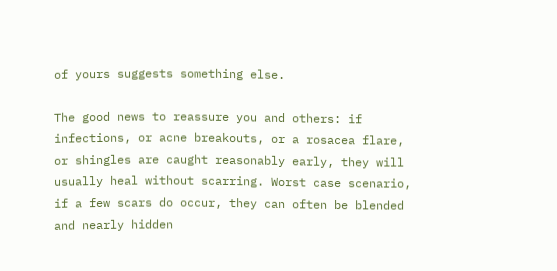of yours suggests something else.

The good news to reassure you and others: if infections, or acne breakouts, or a rosacea flare, or shingles are caught reasonably early, they will usually heal without scarring. Worst case scenario, if a few scars do occur, they can often be blended and nearly hidden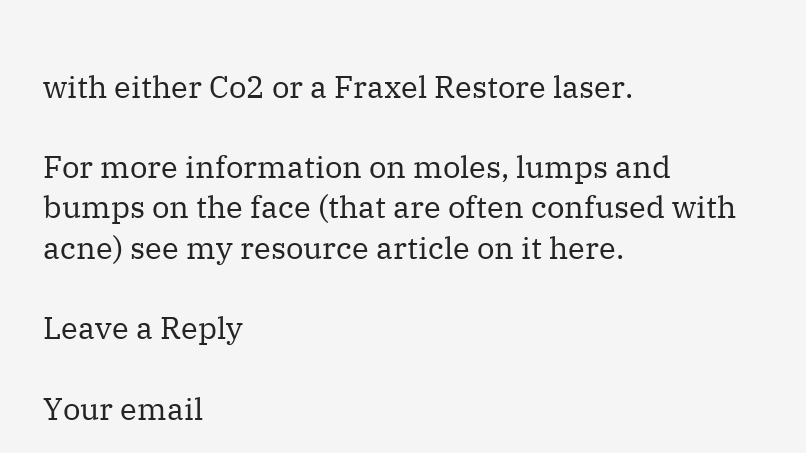with either Co2 or a Fraxel Restore laser.

For more information on moles, lumps and bumps on the face (that are often confused with acne) see my resource article on it here.

Leave a Reply

Your email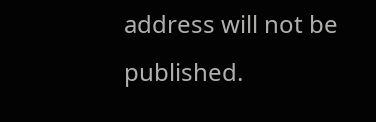address will not be published.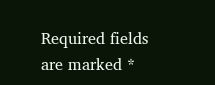Required fields are marked *